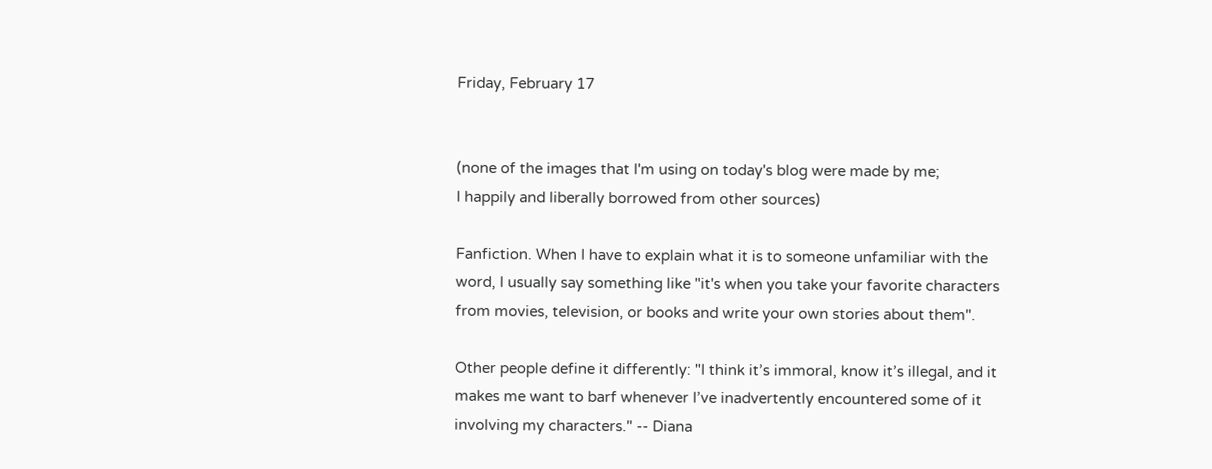Friday, February 17


(none of the images that I'm using on today's blog were made by me;
I happily and liberally borrowed from other sources)

Fanfiction. When I have to explain what it is to someone unfamiliar with the word, I usually say something like "it's when you take your favorite characters from movies, television, or books and write your own stories about them".

Other people define it differently: "I think it’s immoral, know it’s illegal, and it makes me want to barf whenever I’ve inadvertently encountered some of it involving my characters." -- Diana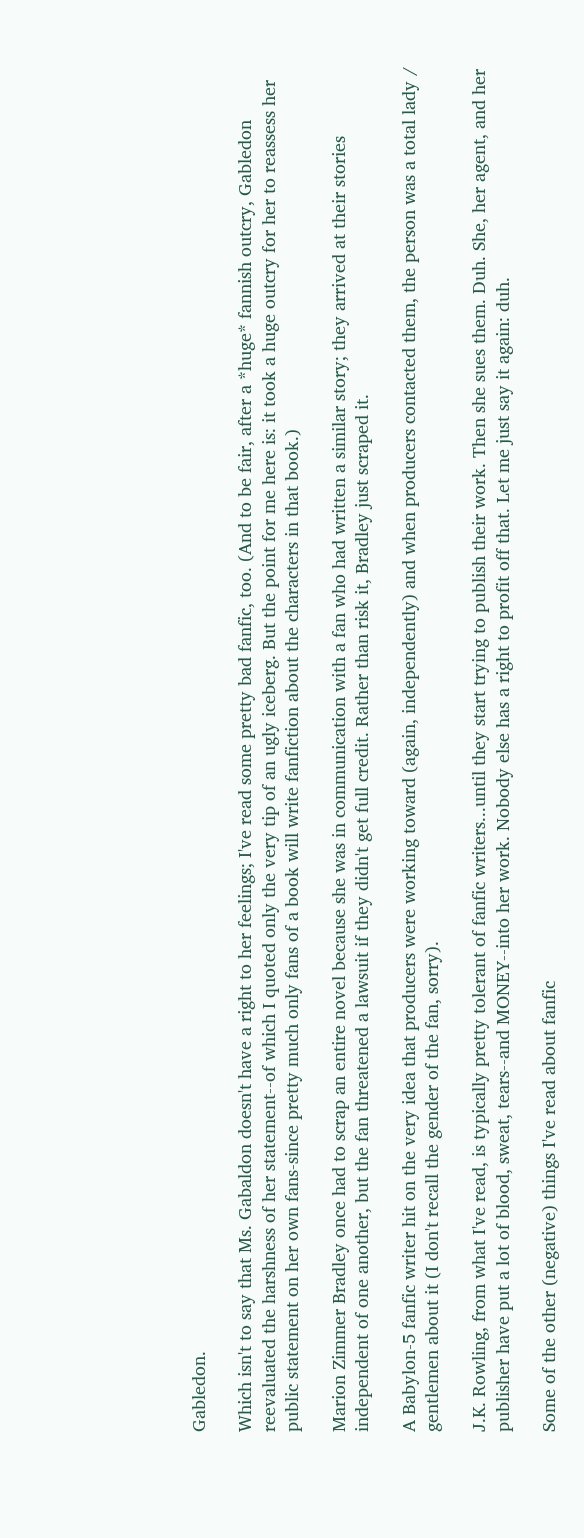Gabledon.

Which isn't to say that Ms. Gabaldon doesn't have a right to her feelings; I've read some pretty bad fanfic, too. (And to be fair, after a *huge* fannish outcry, Gabledon reevaluated the harshness of her statement--of which I quoted only the very tip of an ugly iceberg. But the point for me here is: it took a huge outcry for her to reassess her public statement on her own fans-since pretty much only fans of a book will write fanfiction about the characters in that book.)

Marion Zimmer Bradley once had to scrap an entire novel because she was in communication with a fan who had written a similar story; they arrived at their stories independent of one another, but the fan threatened a lawsuit if they didn't get full credit. Rather than risk it, Bradley just scraped it.

A Babylon-5 fanfic writer hit on the very idea that producers were working toward (again, independently) and when producers contacted them, the person was a total lady / gentlemen about it (I don't recall the gender of the fan, sorry).

J.K. Rowling, from what I've read, is typically pretty tolerant of fanfic writers...until they start trying to publish their work. Then she sues them. Duh. She, her agent, and her publisher have put a lot of blood, sweat, tears--and MONEY--into her work. Nobody else has a right to profit off that. Let me just say it again: duh.

Some of the other (negative) things I've read about fanfic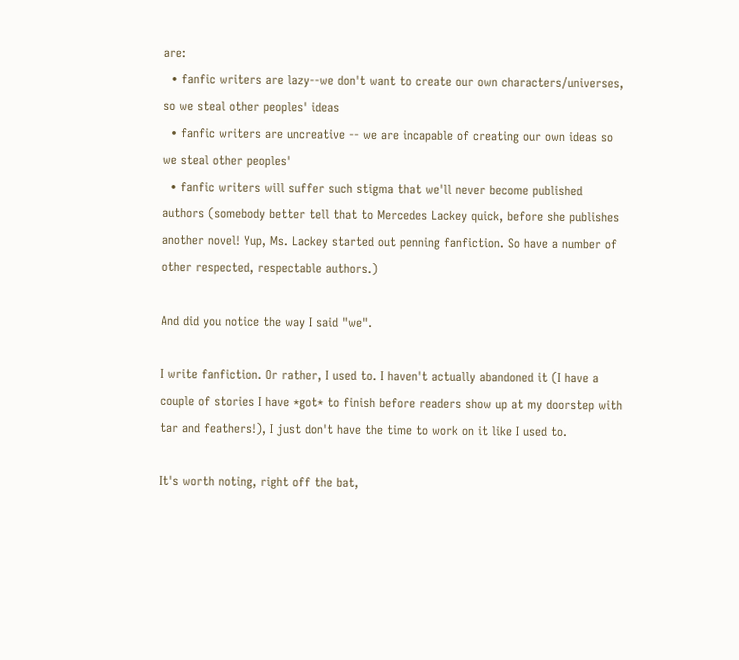are:
  • fanfic writers are lazy--we don't want to create our own characters/universes, so we steal other peoples' ideas
  • fanfic writers are uncreative -- we are incapable of creating our own ideas so we steal other peoples'
  • fanfic writers will suffer such stigma that we'll never become published authors (somebody better tell that to Mercedes Lackey quick, before she publishes another novel! Yup, Ms. Lackey started out penning fanfiction. So have a number of other respected, respectable authors.)

And did you notice the way I said "we".

I write fanfiction. Or rather, I used to. I haven't actually abandoned it (I have a couple of stories I have *got* to finish before readers show up at my doorstep with tar and feathers!), I just don't have the time to work on it like I used to.

It's worth noting, right off the bat,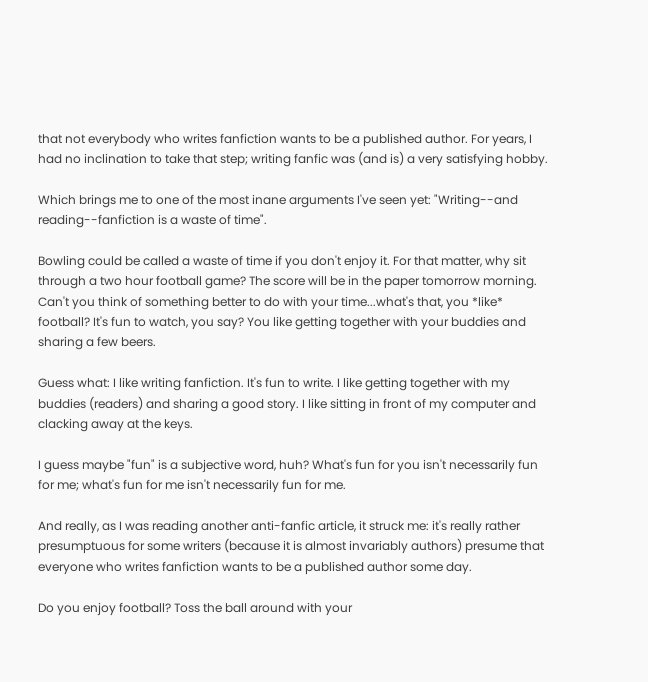that not everybody who writes fanfiction wants to be a published author. For years, I had no inclination to take that step; writing fanfic was (and is) a very satisfying hobby.

Which brings me to one of the most inane arguments I've seen yet: "Writing--and reading--fanfiction is a waste of time".

Bowling could be called a waste of time if you don't enjoy it. For that matter, why sit through a two hour football game? The score will be in the paper tomorrow morning. Can't you think of something better to do with your time...what's that, you *like* football? It's fun to watch, you say? You like getting together with your buddies and sharing a few beers.

Guess what: I like writing fanfiction. It's fun to write. I like getting together with my buddies (readers) and sharing a good story. I like sitting in front of my computer and clacking away at the keys.

I guess maybe "fun" is a subjective word, huh? What's fun for you isn't necessarily fun for me; what's fun for me isn't necessarily fun for me.

And really, as I was reading another anti-fanfic article, it struck me: it's really rather presumptuous for some writers (because it is almost invariably authors) presume that everyone who writes fanfiction wants to be a published author some day.

Do you enjoy football? Toss the ball around with your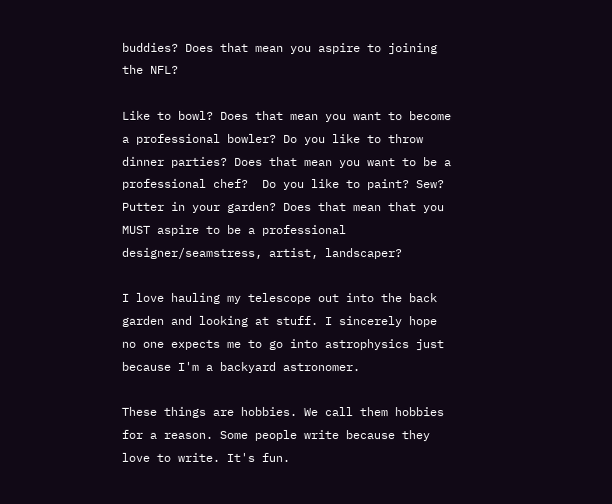buddies? Does that mean you aspire to joining the NFL?

Like to bowl? Does that mean you want to become a professional bowler? Do you like to throw dinner parties? Does that mean you want to be a professional chef?  Do you like to paint? Sew? Putter in your garden? Does that mean that you MUST aspire to be a professional designer/seamstress, artist, landscaper?

I love hauling my telescope out into the back garden and looking at stuff. I sincerely hope no one expects me to go into astrophysics just because I'm a backyard astronomer.

These things are hobbies. We call them hobbies for a reason. Some people write because they love to write. It's fun.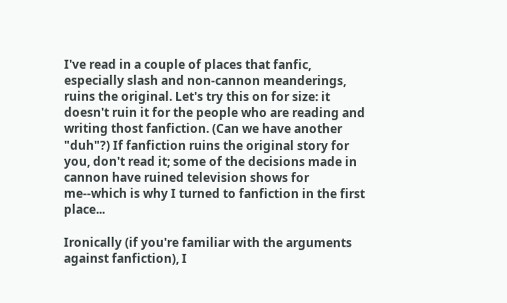I've read in a couple of places that fanfic, especially slash and non-cannon meanderings, ruins the original. Let's try this on for size: it doesn't ruin it for the people who are reading and writing thost fanfiction. (Can we have another "duh"?) If fanfiction ruins the original story for you, don't read it; some of the decisions made in cannon have ruined television shows for me--which is why I turned to fanfiction in the first place...

Ironically (if you're familiar with the arguments against fanfiction), I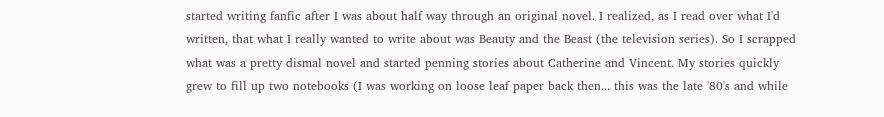started writing fanfic after I was about half way through an original novel. I realized, as I read over what I'd written, that what I really wanted to write about was Beauty and the Beast (the television series). So I scrapped what was a pretty dismal novel and started penning stories about Catherine and Vincent. My stories quickly grew to fill up two notebooks (I was working on loose leaf paper back then... this was the late '80's and while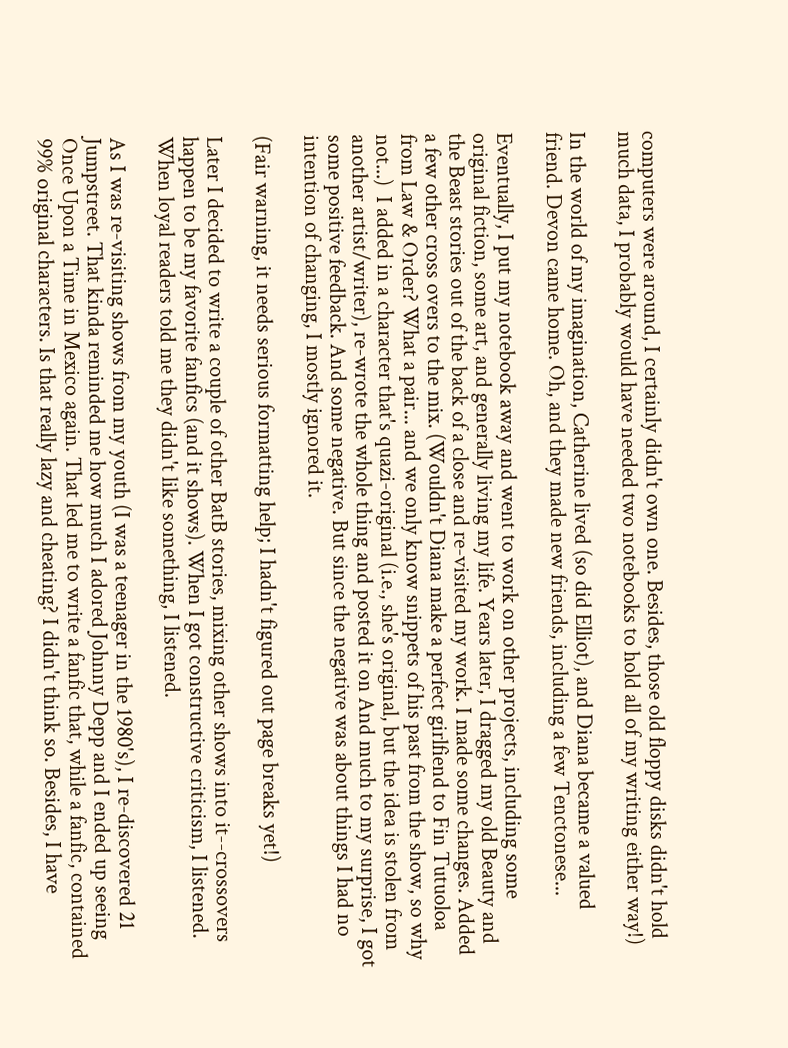computers were around, I certainly didn't own one. Besides, those old floppy disks didn't hold much data, I probably would have needed two notebooks to hold all of my writing either way!)

In the world of my imagination, Catherine lived (so did Elliot), and Diana became a valued friend. Devon came home. Oh, and they made new friends, including a few Tenctonese...

Eventually, I put my notebook away and went to work on other projects, including some original fiction, some art, and generally living my life. Years later, I dragged my old Beauty and the Beast stories out of the back of a close and re-visited my work. I made some changes. Added a few other cross overs to the mix. (Wouldn't Diana make a perfect girlfiend to Fin Tutuoloa from Law & Order? What a pair... and we only know snippets of his past from the show, so why not...)  I added in a character that's quazi-original (i.e., she's original, but the idea is stolen from another artist/writer), re-wrote the whole thing and posted it on And much to my surprise, I got some positive feedback. And some negative. But since the negative was about things I had no intention of changing, I mostly ignored it.

(Fair warning, it needs serious formatting help; I hadn't figured out page breaks yet!)

Later I decided to write a couple of other BatB stories, mixing other shows into it--crossovers happen to be my favorite fanfics (and it shows). When I got constructive criticism, I listened. When loyal readers told me they didn't like something, I listened.

As I was re-visiting shows from my youth (I was a teenager in the 1980's), I re-discovered 21 Jumpstreet. That kinda reminded me how much I adored Johnny Depp and I ended up seeing Once Upon a Time in Mexico again. That led me to write a fanfic that, while a fanfic, contained 99% original characters. Is that really lazy and cheating? I didn't think so. Besides, I have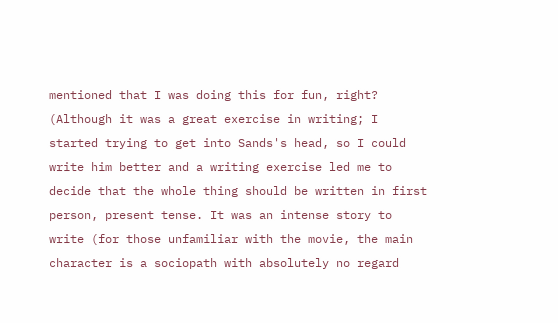mentioned that I was doing this for fun, right? (Although it was a great exercise in writing; I started trying to get into Sands's head, so I could write him better and a writing exercise led me to decide that the whole thing should be written in first person, present tense. It was an intense story to write (for those unfamiliar with the movie, the main character is a sociopath with absolutely no regard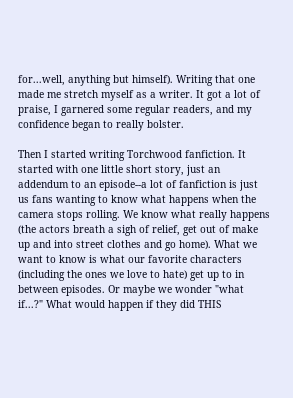for...well, anything but himself). Writing that one made me stretch myself as a writer. It got a lot of praise, I garnered some regular readers, and my confidence began to really bolster.

Then I started writing Torchwood fanfiction. It started with one little short story, just an addendum to an episode--a lot of fanfiction is just us fans wanting to know what happens when the camera stops rolling. We know what really happens (the actors breath a sigh of relief, get out of make up and into street clothes and go home). What we want to know is what our favorite characters (including the ones we love to hate) get up to in between episodes. Or maybe we wonder "what if...?" What would happen if they did THIS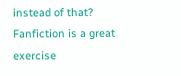instead of that?  Fanfiction is a great exercise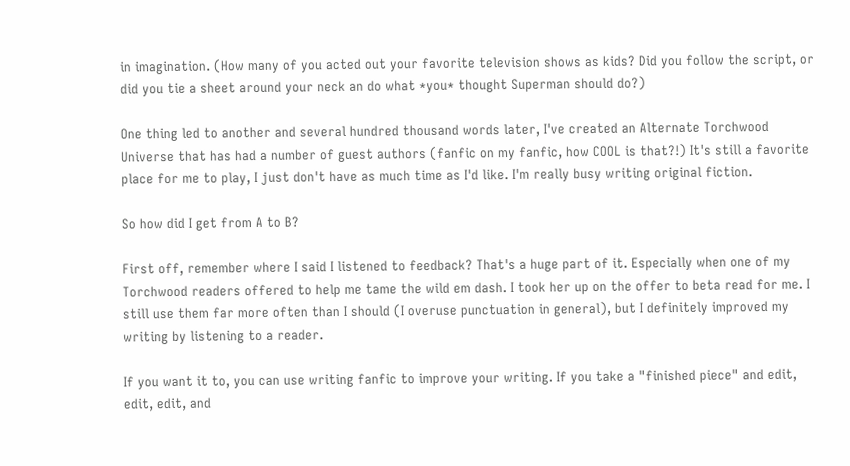in imagination. (How many of you acted out your favorite television shows as kids? Did you follow the script, or did you tie a sheet around your neck an do what *you* thought Superman should do?)

One thing led to another and several hundred thousand words later, I've created an Alternate Torchwood Universe that has had a number of guest authors (fanfic on my fanfic, how COOL is that?!) It's still a favorite place for me to play, I just don't have as much time as I'd like. I'm really busy writing original fiction.

So how did I get from A to B?

First off, remember where I said I listened to feedback? That's a huge part of it. Especially when one of my Torchwood readers offered to help me tame the wild em dash. I took her up on the offer to beta read for me. I still use them far more often than I should (I overuse punctuation in general), but I definitely improved my writing by listening to a reader.

If you want it to, you can use writing fanfic to improve your writing. If you take a "finished piece" and edit, edit, edit, and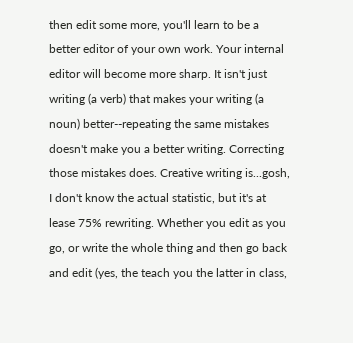then edit some more, you'll learn to be a better editor of your own work. Your internal editor will become more sharp. It isn't just writing (a verb) that makes your writing (a noun) better--repeating the same mistakes doesn't make you a better writing. Correcting those mistakes does. Creative writing is...gosh, I don't know the actual statistic, but it's at lease 75% rewriting. Whether you edit as you go, or write the whole thing and then go back and edit (yes, the teach you the latter in class,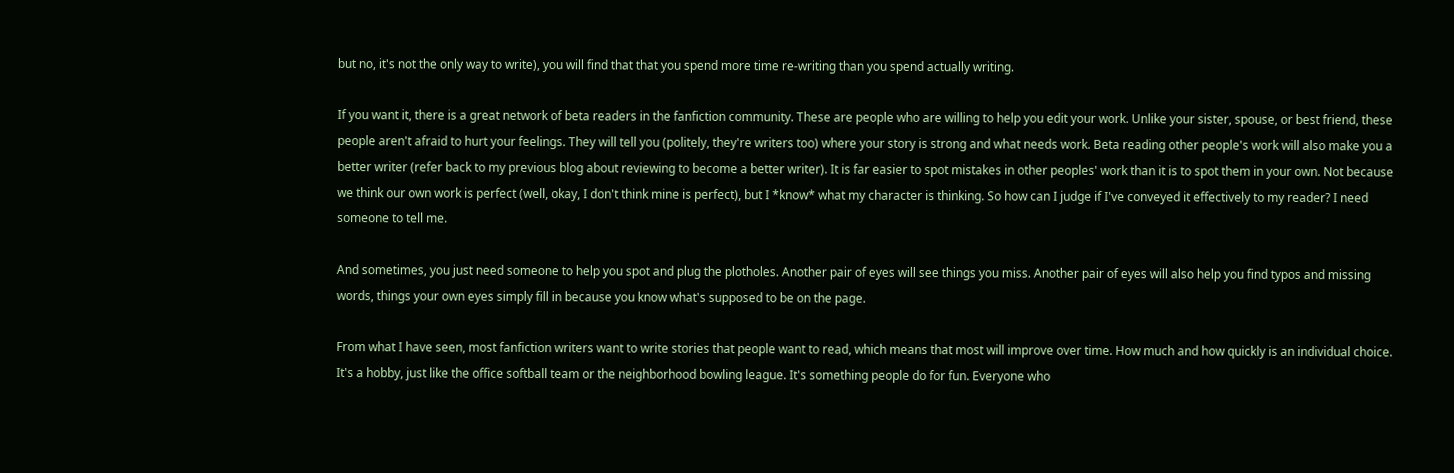but no, it's not the only way to write), you will find that that you spend more time re-writing than you spend actually writing.

If you want it, there is a great network of beta readers in the fanfiction community. These are people who are willing to help you edit your work. Unlike your sister, spouse, or best friend, these people aren't afraid to hurt your feelings. They will tell you (politely, they're writers too) where your story is strong and what needs work. Beta reading other people's work will also make you a better writer (refer back to my previous blog about reviewing to become a better writer). It is far easier to spot mistakes in other peoples' work than it is to spot them in your own. Not because we think our own work is perfect (well, okay, I don't think mine is perfect), but I *know* what my character is thinking. So how can I judge if I've conveyed it effectively to my reader? I need someone to tell me.

And sometimes, you just need someone to help you spot and plug the plotholes. Another pair of eyes will see things you miss. Another pair of eyes will also help you find typos and missing words, things your own eyes simply fill in because you know what's supposed to be on the page.

From what I have seen, most fanfiction writers want to write stories that people want to read, which means that most will improve over time. How much and how quickly is an individual choice. It's a hobby, just like the office softball team or the neighborhood bowling league. It's something people do for fun. Everyone who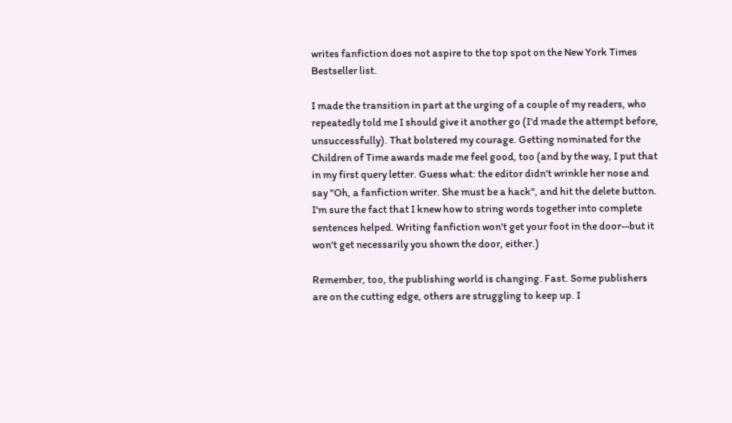writes fanfiction does not aspire to the top spot on the New York Times Bestseller list.

I made the transition in part at the urging of a couple of my readers, who repeatedly told me I should give it another go (I'd made the attempt before, unsuccessfully). That bolstered my courage. Getting nominated for the Children of Time awards made me feel good, too (and by the way, I put that in my first query letter. Guess what: the editor didn't wrinkle her nose and say "Oh, a fanfiction writer. She must be a hack", and hit the delete button. I'm sure the fact that I knew how to string words together into complete sentences helped. Writing fanfiction won't get your foot in the door--but it won't get necessarily you shown the door, either.)

Remember, too, the publishing world is changing. Fast. Some publishers are on the cutting edge, others are struggling to keep up. I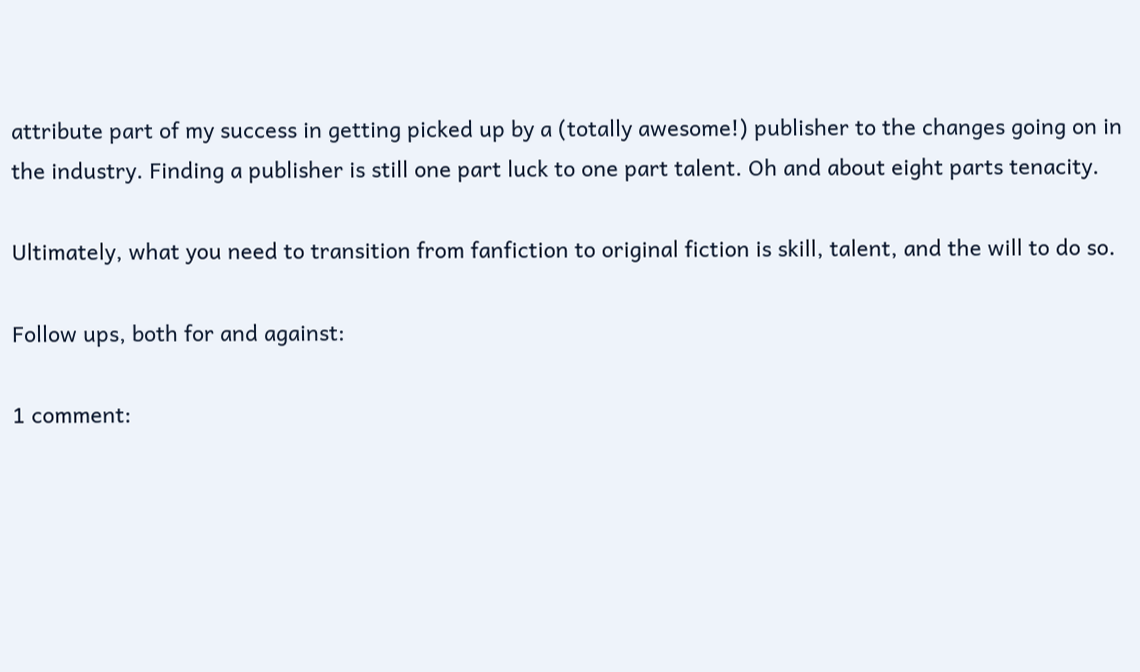attribute part of my success in getting picked up by a (totally awesome!) publisher to the changes going on in the industry. Finding a publisher is still one part luck to one part talent. Oh and about eight parts tenacity.

Ultimately, what you need to transition from fanfiction to original fiction is skill, talent, and the will to do so.

Follow ups, both for and against:

1 comment: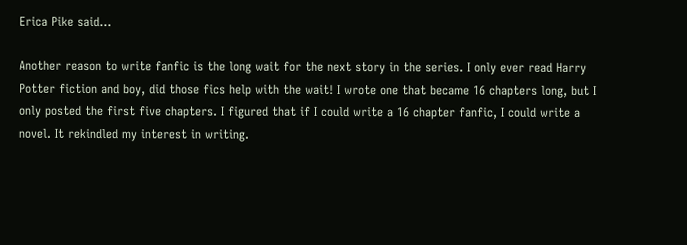Erica Pike said...

Another reason to write fanfic is the long wait for the next story in the series. I only ever read Harry Potter fiction and boy, did those fics help with the wait! I wrote one that became 16 chapters long, but I only posted the first five chapters. I figured that if I could write a 16 chapter fanfic, I could write a novel. It rekindled my interest in writing.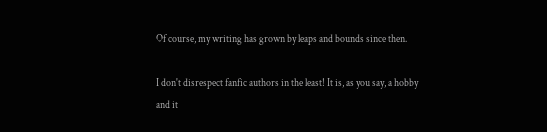Of course, my writing has grown by leaps and bounds since then.

I don't disrespect fanfic authors in the least! It is, as you say, a hobby and it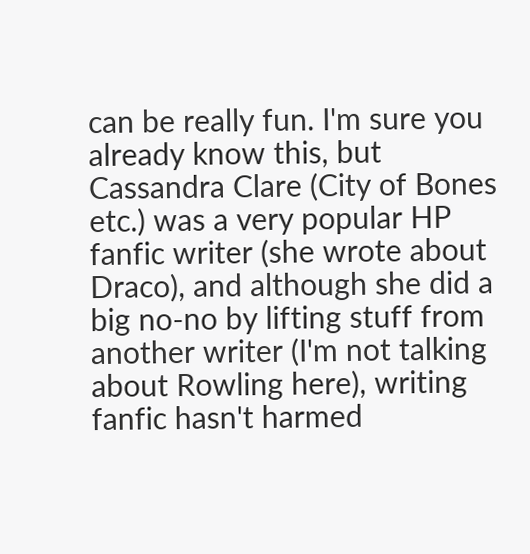can be really fun. I'm sure you already know this, but Cassandra Clare (City of Bones etc.) was a very popular HP fanfic writer (she wrote about Draco), and although she did a big no-no by lifting stuff from another writer (I'm not talking about Rowling here), writing fanfic hasn't harmed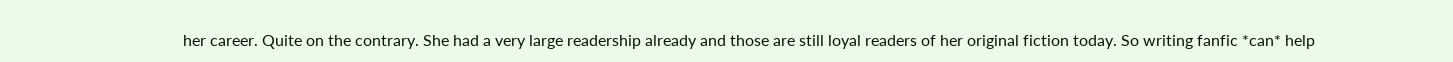her career. Quite on the contrary. She had a very large readership already and those are still loyal readers of her original fiction today. So writing fanfic *can* help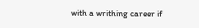with a writhing career if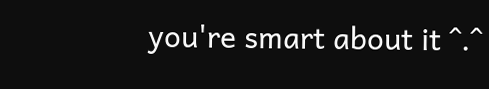you're smart about it ^.^